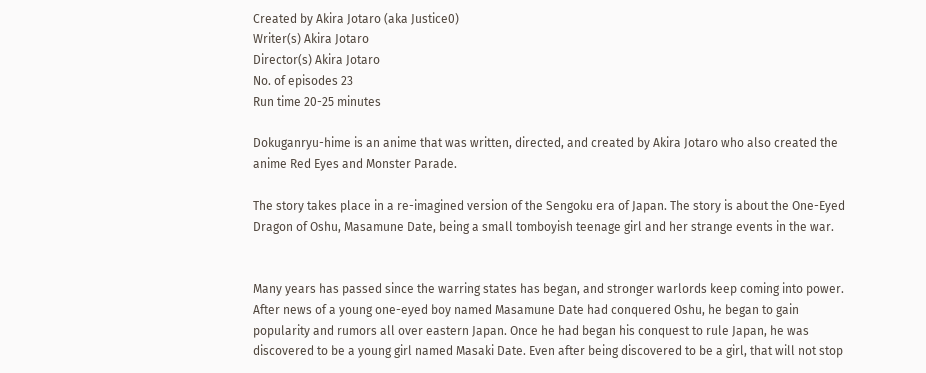Created by Akira Jotaro (aka Justice0)
Writer(s) Akira Jotaro
Director(s) Akira Jotaro
No. of episodes 23
Run time 20-25 minutes

Dokuganryu-hime is an anime that was written, directed, and created by Akira Jotaro who also created the anime Red Eyes and Monster Parade.

The story takes place in a re-imagined version of the Sengoku era of Japan. The story is about the One-Eyed Dragon of Oshu, Masamune Date, being a small tomboyish teenage girl and her strange events in the war.


Many years has passed since the warring states has began, and stronger warlords keep coming into power. After news of a young one-eyed boy named Masamune Date had conquered Oshu, he began to gain popularity and rumors all over eastern Japan. Once he had began his conquest to rule Japan, he was discovered to be a young girl named Masaki Date. Even after being discovered to be a girl, that will not stop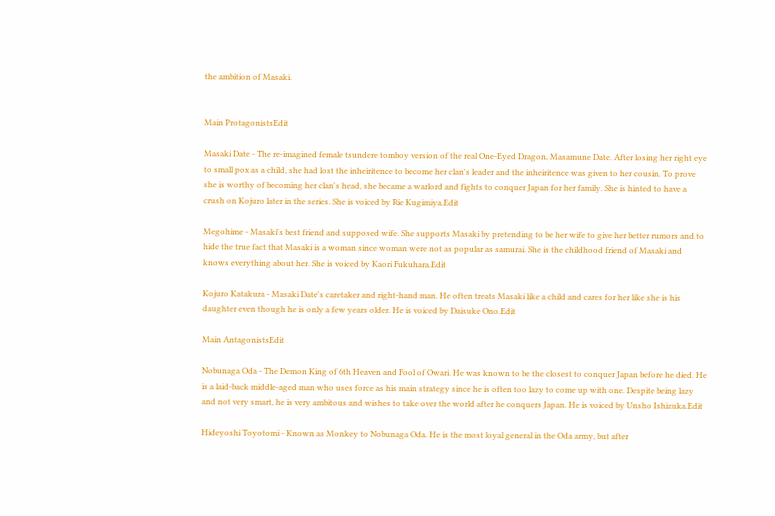the ambition of Masaki.


Main ProtagonistsEdit

Masaki Date - The re-imagined female tsundere tomboy version of the real One-Eyed Dragon, Masamune Date. After losing her right eye to small pox as a child, she had lost the inheiritence to become her clan's leader and the inheiritence was given to her cousin. To prove she is worthy of becoming her clan's head, she became a warlord and fights to conquer Japan for her family. She is hinted to have a crush on Kojuro later in the series. She is voiced by Rie Kugimiya.Edit

Megohime - Masaki's best friend and supposed wife. She supports Masaki by pretending to be her wife to give her better rumors and to hide the true fact that Masaki is a woman since woman were not as popular as samurai. She is the childhood friend of Masaki and knows everything about her. She is voiced by Kaori Fukuhara.Edit

Kojuro Katakura - Masaki Date's caretaker and right-hand man. He often treats Masaki like a child and cares for her like she is his daughter even though he is only a few years older. He is voiced by Daisuke Ono.Edit

Main AntagonistsEdit

Nobunaga Oda - The Demon King of 6th Heaven and Fool of Owari. He was known to be the closest to conquer Japan before he died. He is a laid-back middle-aged man who uses force as his main strategy since he is often too lazy to come up with one. Despite being lazy and not very smart, he is very ambitous and wishes to take over the world after he conquers Japan. He is voiced by Unsho Ishizuka.Edit

Hideyoshi Toyotomi - Known as Monkey to Nobunaga Oda. He is the most loyal general in the Oda army, but after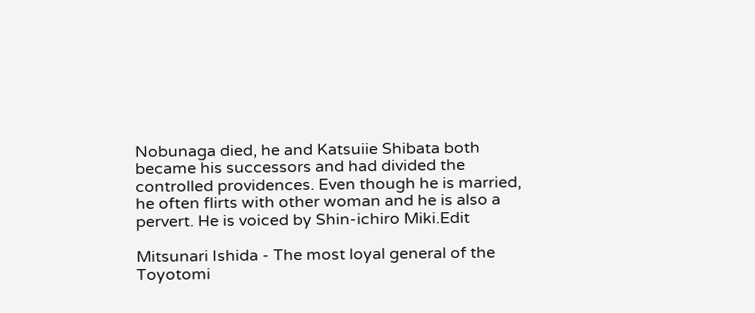Nobunaga died, he and Katsuiie Shibata both became his successors and had divided the controlled providences. Even though he is married, he often flirts with other woman and he is also a pervert. He is voiced by Shin-ichiro Miki.Edit

Mitsunari Ishida - The most loyal general of the Toyotomi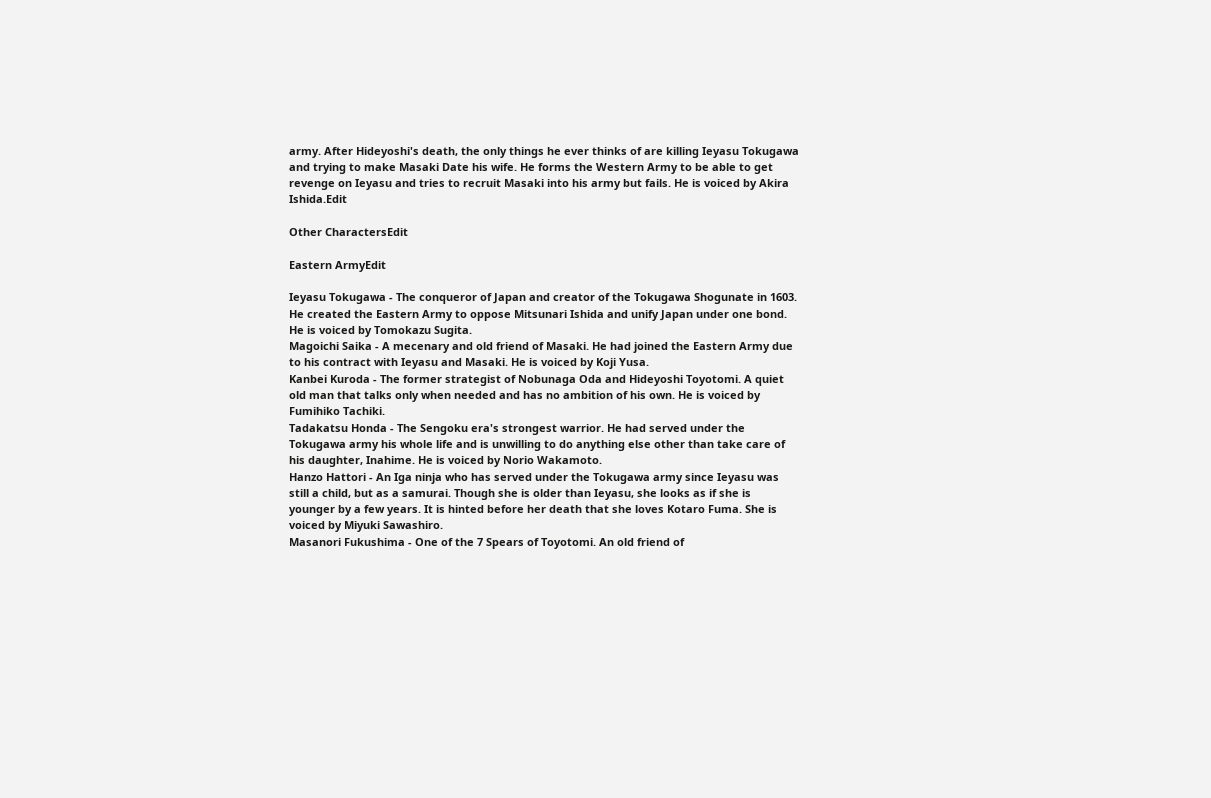army. After Hideyoshi's death, the only things he ever thinks of are killing Ieyasu Tokugawa and trying to make Masaki Date his wife. He forms the Western Army to be able to get revenge on Ieyasu and tries to recruit Masaki into his army but fails. He is voiced by Akira Ishida.Edit

Other CharactersEdit

Eastern ArmyEdit

Ieyasu Tokugawa - The conqueror of Japan and creator of the Tokugawa Shogunate in 1603. He created the Eastern Army to oppose Mitsunari Ishida and unify Japan under one bond. He is voiced by Tomokazu Sugita.
Magoichi Saika - A mecenary and old friend of Masaki. He had joined the Eastern Army due to his contract with Ieyasu and Masaki. He is voiced by Koji Yusa.
Kanbei Kuroda - The former strategist of Nobunaga Oda and Hideyoshi Toyotomi. A quiet old man that talks only when needed and has no ambition of his own. He is voiced by Fumihiko Tachiki.
Tadakatsu Honda - The Sengoku era's strongest warrior. He had served under the Tokugawa army his whole life and is unwilling to do anything else other than take care of his daughter, Inahime. He is voiced by Norio Wakamoto.
Hanzo Hattori - An Iga ninja who has served under the Tokugawa army since Ieyasu was still a child, but as a samurai. Though she is older than Ieyasu, she looks as if she is younger by a few years. It is hinted before her death that she loves Kotaro Fuma. She is voiced by Miyuki Sawashiro.
Masanori Fukushima - One of the 7 Spears of Toyotomi. An old friend of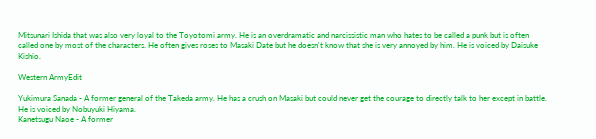Mitsunari Ishida that was also very loyal to the Toyotomi army. He is an overdramatic and narcissistic man who hates to be called a punk but is often called one by most of the characters. He often gives roses to Masaki Date but he doesn't know that she is very annoyed by him. He is voiced by Daisuke Kishio.

Western ArmyEdit

Yukimura Sanada - A former general of the Takeda army. He has a crush on Masaki but could never get the courage to directly talk to her except in battle. He is voiced by Nobuyuki Hiyama.
Kanetsugu Naoe - A former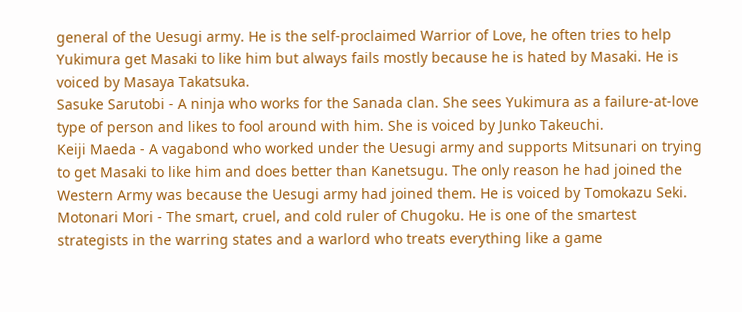general of the Uesugi army. He is the self-proclaimed Warrior of Love, he often tries to help Yukimura get Masaki to like him but always fails mostly because he is hated by Masaki. He is voiced by Masaya Takatsuka.
Sasuke Sarutobi - A ninja who works for the Sanada clan. She sees Yukimura as a failure-at-love type of person and likes to fool around with him. She is voiced by Junko Takeuchi.
Keiji Maeda - A vagabond who worked under the Uesugi army and supports Mitsunari on trying to get Masaki to like him and does better than Kanetsugu. The only reason he had joined the Western Army was because the Uesugi army had joined them. He is voiced by Tomokazu Seki.
Motonari Mori - The smart, cruel, and cold ruler of Chugoku. He is one of the smartest strategists in the warring states and a warlord who treats everything like a game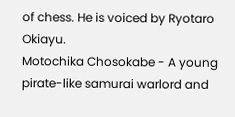of chess. He is voiced by Ryotaro Okiayu.
Motochika Chosokabe - A young pirate-like samurai warlord and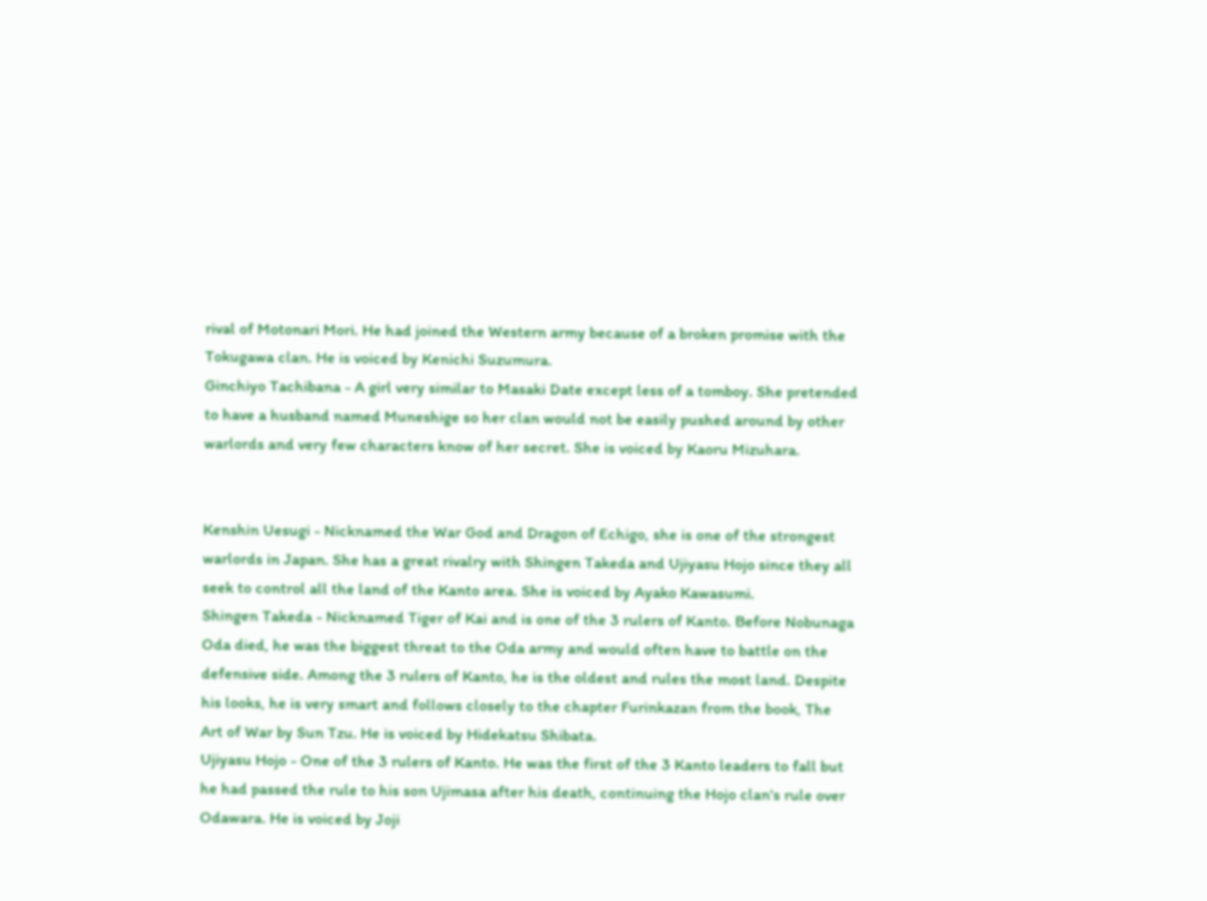rival of Motonari Mori. He had joined the Western army because of a broken promise with the Tokugawa clan. He is voiced by Kenichi Suzumura.
Ginchiyo Tachibana - A girl very similar to Masaki Date except less of a tomboy. She pretended to have a husband named Muneshige so her clan would not be easily pushed around by other warlords and very few characters know of her secret. She is voiced by Kaoru Mizuhara.


Kenshin Uesugi - Nicknamed the War God and Dragon of Echigo, she is one of the strongest warlords in Japan. She has a great rivalry with Shingen Takeda and Ujiyasu Hojo since they all seek to control all the land of the Kanto area. She is voiced by Ayako Kawasumi.
Shingen Takeda - Nicknamed Tiger of Kai and is one of the 3 rulers of Kanto. Before Nobunaga Oda died, he was the biggest threat to the Oda army and would often have to battle on the defensive side. Among the 3 rulers of Kanto, he is the oldest and rules the most land. Despite his looks, he is very smart and follows closely to the chapter Furinkazan from the book, The Art of War by Sun Tzu. He is voiced by Hidekatsu Shibata.
Ujiyasu Hojo - One of the 3 rulers of Kanto. He was the first of the 3 Kanto leaders to fall but he had passed the rule to his son Ujimasa after his death, continuing the Hojo clan's rule over Odawara. He is voiced by Joji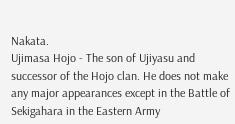Nakata.
Ujimasa Hojo - The son of Ujiyasu and successor of the Hojo clan. He does not make any major appearances except in the Battle of Sekigahara in the Eastern Army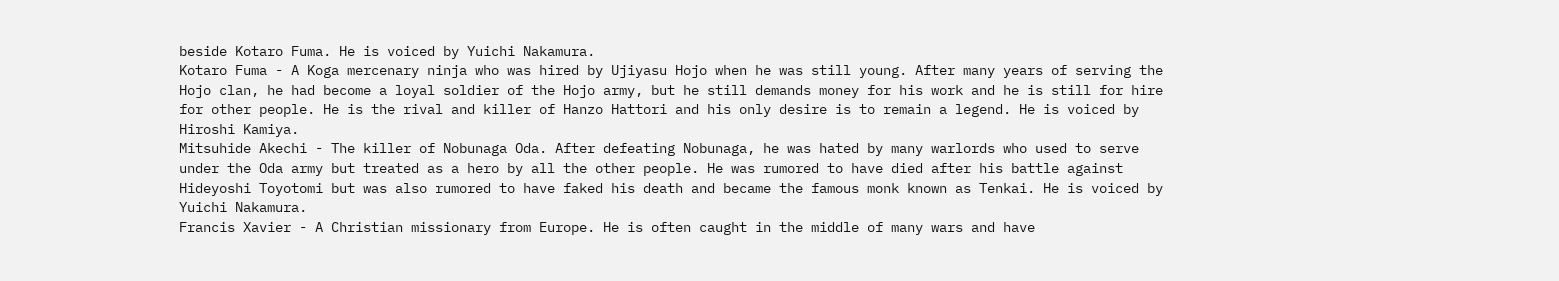beside Kotaro Fuma. He is voiced by Yuichi Nakamura.
Kotaro Fuma - A Koga mercenary ninja who was hired by Ujiyasu Hojo when he was still young. After many years of serving the Hojo clan, he had become a loyal soldier of the Hojo army, but he still demands money for his work and he is still for hire for other people. He is the rival and killer of Hanzo Hattori and his only desire is to remain a legend. He is voiced by Hiroshi Kamiya.
Mitsuhide Akechi - The killer of Nobunaga Oda. After defeating Nobunaga, he was hated by many warlords who used to serve under the Oda army but treated as a hero by all the other people. He was rumored to have died after his battle against Hideyoshi Toyotomi but was also rumored to have faked his death and became the famous monk known as Tenkai. He is voiced by Yuichi Nakamura.
Francis Xavier - A Christian missionary from Europe. He is often caught in the middle of many wars and have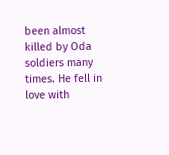been almost killed by Oda soldiers many times. He fell in love with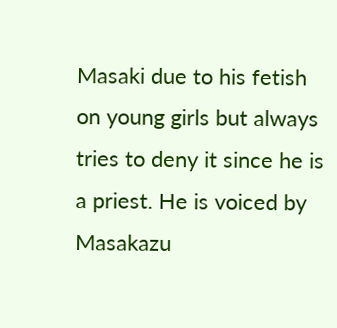Masaki due to his fetish on young girls but always tries to deny it since he is a priest. He is voiced by Masakazu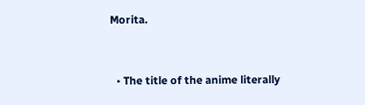Morita.


  • The title of the anime literally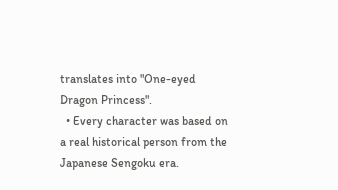translates into "One-eyed Dragon Princess".
  • Every character was based on a real historical person from the Japanese Sengoku era.